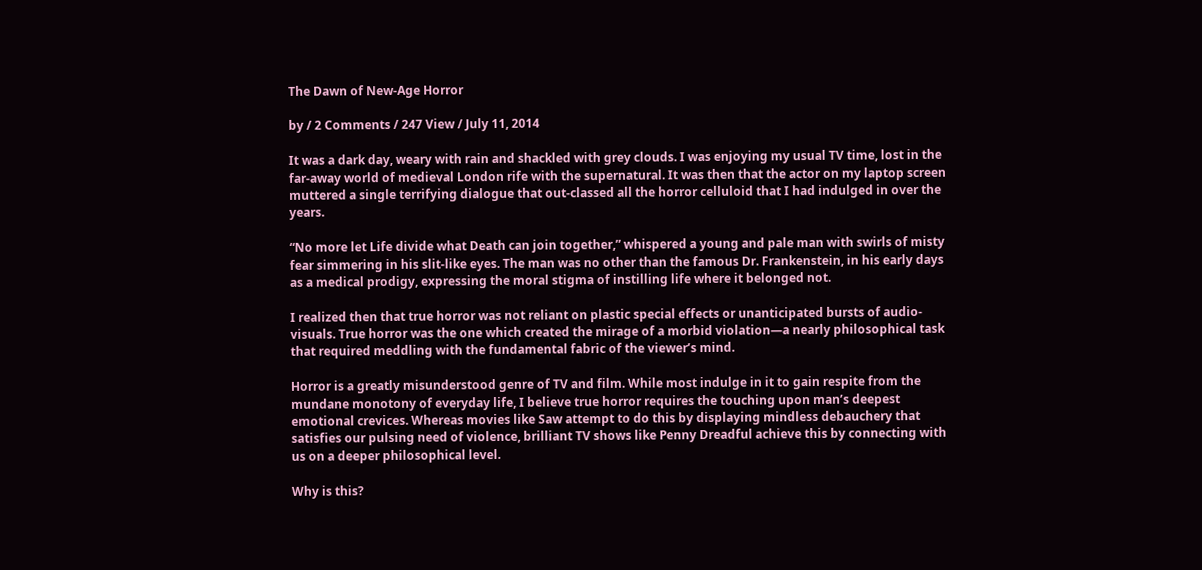The Dawn of New-Age Horror

by / 2 Comments / 247 View / July 11, 2014

It was a dark day, weary with rain and shackled with grey clouds. I was enjoying my usual TV time, lost in the far-away world of medieval London rife with the supernatural. It was then that the actor on my laptop screen muttered a single terrifying dialogue that out-classed all the horror celluloid that I had indulged in over the years.

“No more let Life divide what Death can join together,” whispered a young and pale man with swirls of misty fear simmering in his slit-like eyes. The man was no other than the famous Dr. Frankenstein, in his early days as a medical prodigy, expressing the moral stigma of instilling life where it belonged not.

I realized then that true horror was not reliant on plastic special effects or unanticipated bursts of audio-visuals. True horror was the one which created the mirage of a morbid violation—a nearly philosophical task that required meddling with the fundamental fabric of the viewer’s mind.

Horror is a greatly misunderstood genre of TV and film. While most indulge in it to gain respite from the mundane monotony of everyday life, I believe true horror requires the touching upon man’s deepest emotional crevices. Whereas movies like Saw attempt to do this by displaying mindless debauchery that satisfies our pulsing need of violence, brilliant TV shows like Penny Dreadful achieve this by connecting with us on a deeper philosophical level.

Why is this?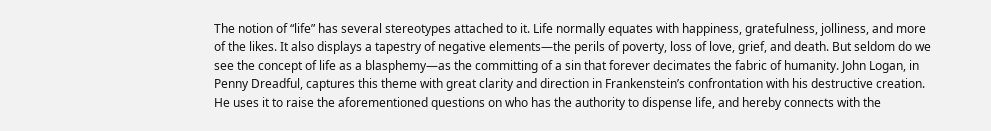The notion of “life” has several stereotypes attached to it. Life normally equates with happiness, gratefulness, jolliness, and more of the likes. It also displays a tapestry of negative elements—the perils of poverty, loss of love, grief, and death. But seldom do we see the concept of life as a blasphemy—as the committing of a sin that forever decimates the fabric of humanity. John Logan, in Penny Dreadful, captures this theme with great clarity and direction in Frankenstein’s confrontation with his destructive creation. He uses it to raise the aforementioned questions on who has the authority to dispense life, and hereby connects with the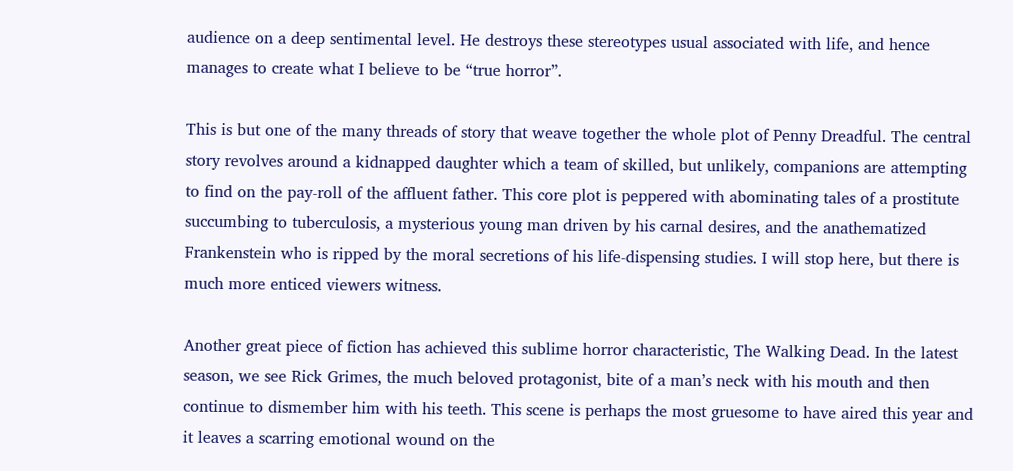audience on a deep sentimental level. He destroys these stereotypes usual associated with life, and hence manages to create what I believe to be “true horror”.

This is but one of the many threads of story that weave together the whole plot of Penny Dreadful. The central story revolves around a kidnapped daughter which a team of skilled, but unlikely, companions are attempting to find on the pay-roll of the affluent father. This core plot is peppered with abominating tales of a prostitute succumbing to tuberculosis, a mysterious young man driven by his carnal desires, and the anathematized Frankenstein who is ripped by the moral secretions of his life-dispensing studies. I will stop here, but there is much more enticed viewers witness.

Another great piece of fiction has achieved this sublime horror characteristic, The Walking Dead. In the latest season, we see Rick Grimes, the much beloved protagonist, bite of a man’s neck with his mouth and then continue to dismember him with his teeth. This scene is perhaps the most gruesome to have aired this year and it leaves a scarring emotional wound on the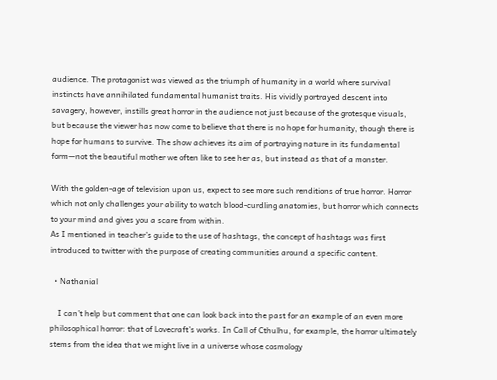audience. The protagonist was viewed as the triumph of humanity in a world where survival instincts have annihilated fundamental humanist traits. His vividly portrayed descent into savagery, however, instills great horror in the audience not just because of the grotesque visuals, but because the viewer has now come to believe that there is no hope for humanity, though there is hope for humans to survive. The show achieves its aim of portraying nature in its fundamental form—not the beautiful mother we often like to see her as, but instead as that of a monster.

With the golden-age of television upon us, expect to see more such renditions of true horror. Horror which not only challenges your ability to watch blood-curdling anatomies, but horror which connects to your mind and gives you a scare from within.
As I mentioned in teacher’s guide to the use of hashtags, the concept of hashtags was first introduced to twitter with the purpose of creating communities around a specific content.

  • Nathanial

    I can’t help but comment that one can look back into the past for an example of an even more philosophical horror: that of Lovecraft’s works. In Call of Cthulhu, for example, the horror ultimately stems from the idea that we might live in a universe whose cosmology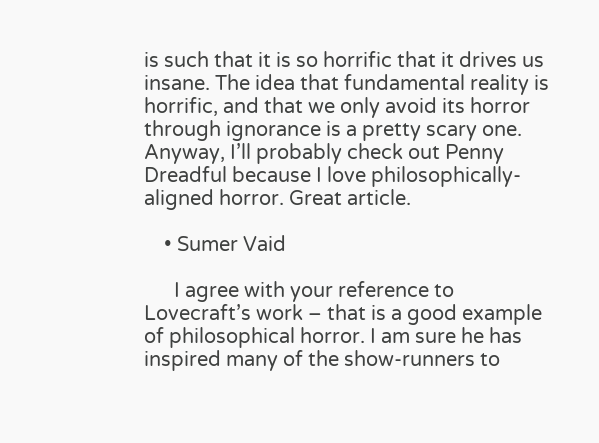is such that it is so horrific that it drives us insane. The idea that fundamental reality is horrific, and that we only avoid its horror through ignorance is a pretty scary one. Anyway, I’ll probably check out Penny Dreadful because I love philosophically-aligned horror. Great article.

    • Sumer Vaid

      I agree with your reference to Lovecraft’s work – that is a good example of philosophical horror. I am sure he has inspired many of the show-runners to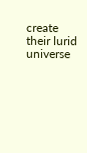create their lurid universe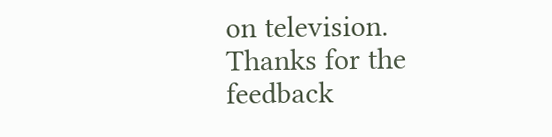on television. Thanks for the feedback